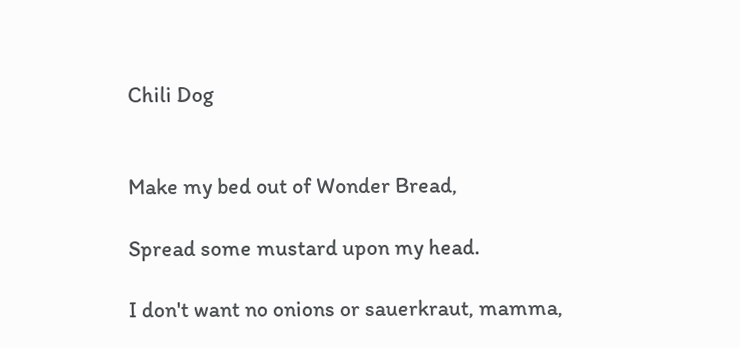Chili Dog


Make my bed out of Wonder Bread,

Spread some mustard upon my head.

I don't want no onions or sauerkraut, mamma,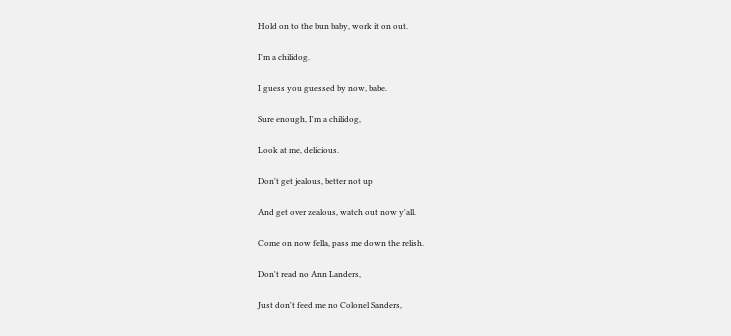Hold on to the bun baby, work it on out.

I'm a chilidog.

I guess you guessed by now, babe.

Sure enough, I'm a chilidog,

Look at me, delicious.

Don't get jealous, better not up

And get over zealous, watch out now y'all.

Come on now fella, pass me down the relish.

Don't read no Ann Landers,

Just don't feed me no Colonel Sanders,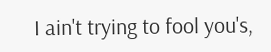I ain't trying to fool you's,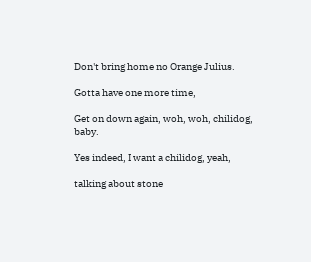Don't bring home no Orange Julius.

Gotta have one more time,

Get on down again, woh, woh, chilidog, baby.

Yes indeed, I want a chilidog, yeah,

talking about stone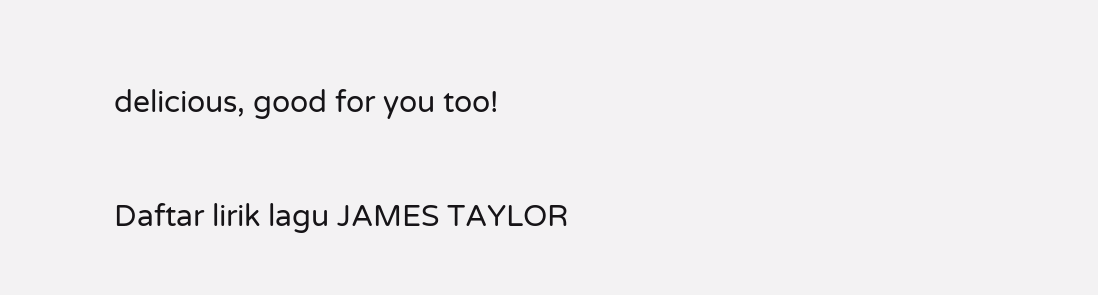delicious, good for you too!

Daftar lirik lagu JAMES TAYLOR